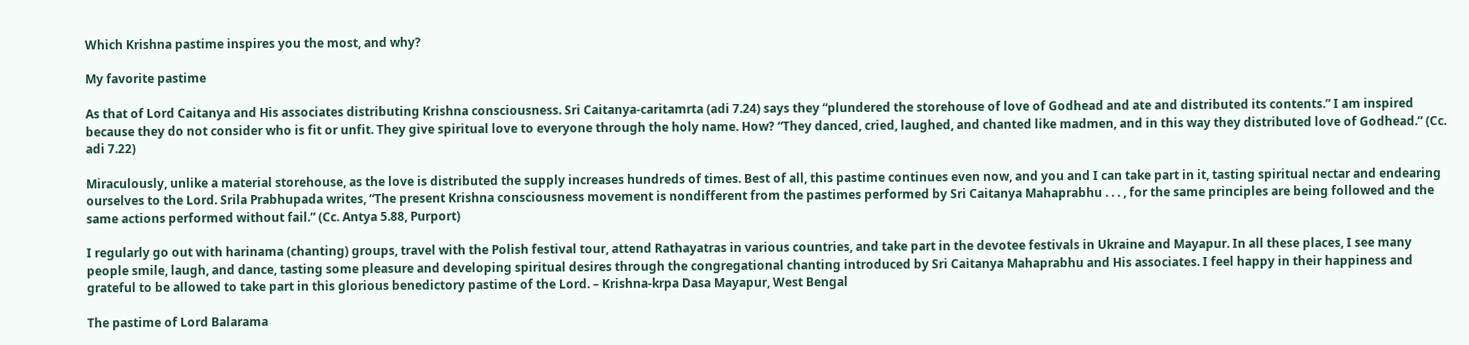Which Krishna pastime inspires you the most, and why?

My favorite pastime

As that of Lord Caitanya and His associates distributing Krishna consciousness. Sri Caitanya-caritamrta (adi 7.24) says they “plundered the storehouse of love of Godhead and ate and distributed its contents.” I am inspired because they do not consider who is fit or unfit. They give spiritual love to everyone through the holy name. How? “They danced, cried, laughed, and chanted like madmen, and in this way they distributed love of Godhead.” (Cc. adi 7.22)

Miraculously, unlike a material storehouse, as the love is distributed the supply increases hundreds of times. Best of all, this pastime continues even now, and you and I can take part in it, tasting spiritual nectar and endearing ourselves to the Lord. Srila Prabhupada writes, “The present Krishna consciousness movement is nondifferent from the pastimes performed by Sri Caitanya Mahaprabhu . . . , for the same principles are being followed and the same actions performed without fail.” (Cc. Antya 5.88, Purport)

I regularly go out with harinama (chanting) groups, travel with the Polish festival tour, attend Rathayatras in various countries, and take part in the devotee festivals in Ukraine and Mayapur. In all these places, I see many people smile, laugh, and dance, tasting some pleasure and developing spiritual desires through the congregational chanting introduced by Sri Caitanya Mahaprabhu and His associates. I feel happy in their happiness and grateful to be allowed to take part in this glorious benedictory pastime of the Lord. – Krishna-krpa Dasa Mayapur, West Bengal

The pastime of Lord Balarama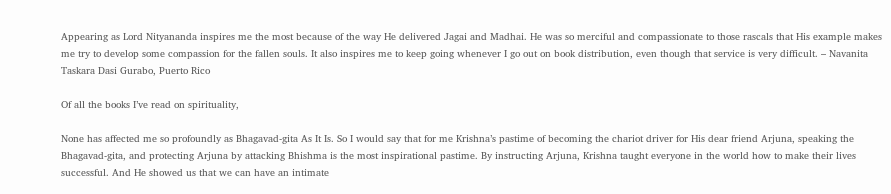Appearing as Lord Nityananda inspires me the most because of the way He delivered Jagai and Madhai. He was so merciful and compassionate to those rascals that His example makes me try to develop some compassion for the fallen souls. It also inspires me to keep going whenever I go out on book distribution, even though that service is very difficult. – Navanita Taskara Dasi Gurabo, Puerto Rico

Of all the books I’ve read on spirituality,

None has affected me so profoundly as Bhagavad-gita As It Is. So I would say that for me Krishna’s pastime of becoming the chariot driver for His dear friend Arjuna, speaking the Bhagavad-gita, and protecting Arjuna by attacking Bhishma is the most inspirational pastime. By instructing Arjuna, Krishna taught everyone in the world how to make their lives successful. And He showed us that we can have an intimate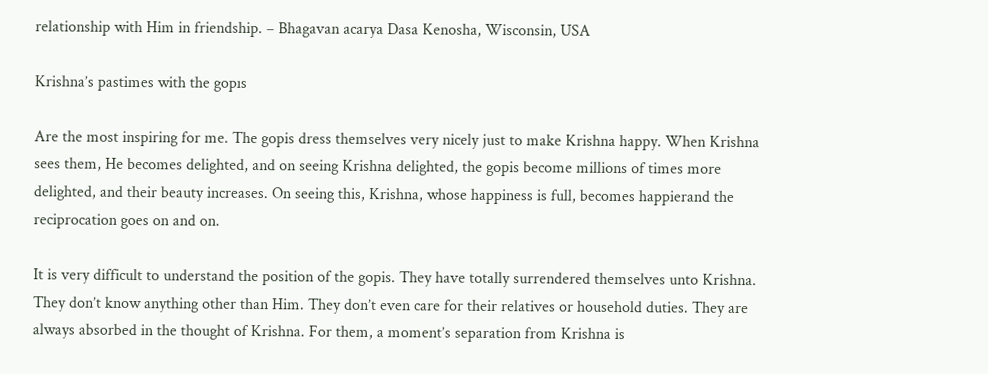relationship with Him in friendship. – Bhagavan acarya Dasa Kenosha, Wisconsin, USA

Krishna’s pastimes with the gopıs

Are the most inspiring for me. The gopis dress themselves very nicely just to make Krishna happy. When Krishna sees them, He becomes delighted, and on seeing Krishna delighted, the gopis become millions of times more delighted, and their beauty increases. On seeing this, Krishna, whose happiness is full, becomes happierand the reciprocation goes on and on.

It is very difficult to understand the position of the gopis. They have totally surrendered themselves unto Krishna. They don’t know anything other than Him. They don’t even care for their relatives or household duties. They are always absorbed in the thought of Krishna. For them, a moment’s separation from Krishna is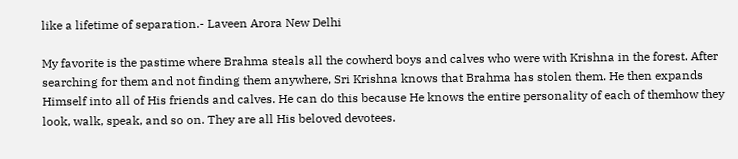like a lifetime of separation.- Laveen Arora New Delhi

My favorite is the pastime where Brahma steals all the cowherd boys and calves who were with Krishna in the forest. After searching for them and not finding them anywhere, Sri Krishna knows that Brahma has stolen them. He then expands Himself into all of His friends and calves. He can do this because He knows the entire personality of each of themhow they look, walk, speak, and so on. They are all His beloved devotees.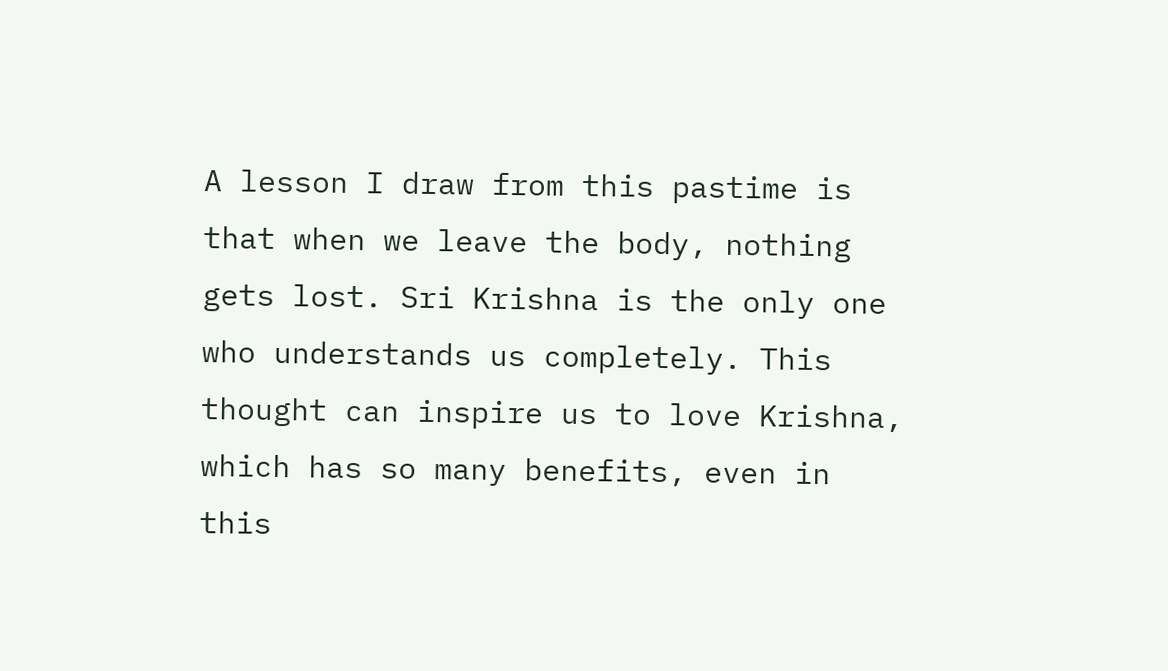A lesson I draw from this pastime is that when we leave the body, nothing gets lost. Sri Krishna is the only one who understands us completely. This thought can inspire us to love Krishna, which has so many benefits, even in this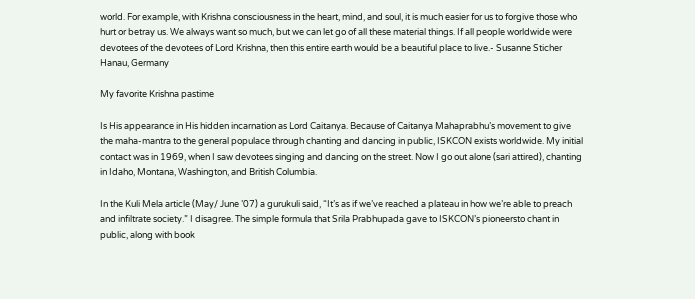world. For example, with Krishna consciousness in the heart, mind, and soul, it is much easier for us to forgive those who hurt or betray us. We always want so much, but we can let go of all these material things. If all people worldwide were devotees of the devotees of Lord Krishna, then this entire earth would be a beautiful place to live.- Susanne Sticher Hanau, Germany

My favorite Krishna pastime

Is His appearance in His hidden incarnation as Lord Caitanya. Because of Caitanya Mahaprabhu’s movement to give the maha-mantra to the general populace through chanting and dancing in public, ISKCON exists worldwide. My initial contact was in 1969, when I saw devotees singing and dancing on the street. Now I go out alone (sari attired), chanting in Idaho, Montana, Washington, and British Columbia.

In the Kuli Mela article (May/ June ’07) a gurukuli said, “It’s as if we’ve reached a plateau in how we’re able to preach and infiltrate society.” I disagree. The simple formula that Srila Prabhupada gave to ISKCON’s pioneersto chant in public, along with book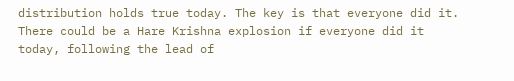distribution holds true today. The key is that everyone did it. There could be a Hare Krishna explosion if everyone did it today, following the lead of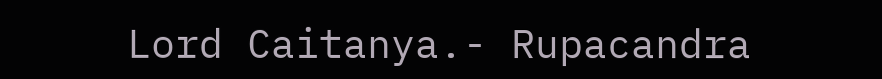Lord Caitanya.- Rupacandra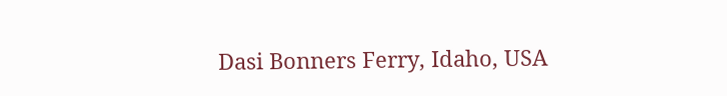Dasi Bonners Ferry, Idaho, USA